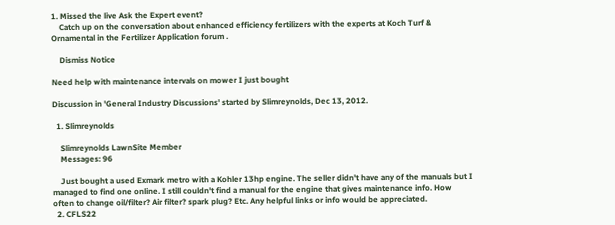1. Missed the live Ask the Expert event?
    Catch up on the conversation about enhanced efficiency fertilizers with the experts at Koch Turf & Ornamental in the Fertilizer Application forum .

    Dismiss Notice

Need help with maintenance intervals on mower I just bought

Discussion in 'General Industry Discussions' started by Slimreynolds, Dec 13, 2012.

  1. Slimreynolds

    Slimreynolds LawnSite Member
    Messages: 96

    Just bought a used Exmark metro with a Kohler 13hp engine. The seller didn't have any of the manuals but I managed to find one online. I still couldn't find a manual for the engine that gives maintenance info. How often to change oil/filter? Air filter? spark plug? Etc. Any helpful links or info would be appreciated.
  2. CFLS22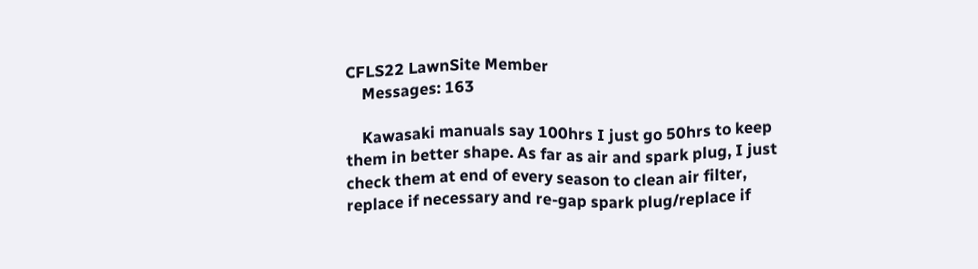CFLS22 LawnSite Member
    Messages: 163

    Kawasaki manuals say 100hrs I just go 50hrs to keep them in better shape. As far as air and spark plug, I just check them at end of every season to clean air filter, replace if necessary and re-gap spark plug/replace if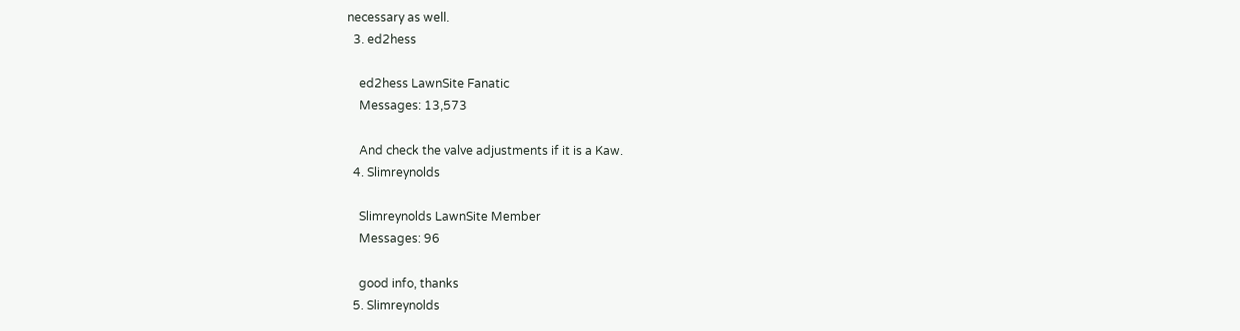necessary as well.
  3. ed2hess

    ed2hess LawnSite Fanatic
    Messages: 13,573

    And check the valve adjustments if it is a Kaw.
  4. Slimreynolds

    Slimreynolds LawnSite Member
    Messages: 96

    good info, thanks
  5. Slimreynolds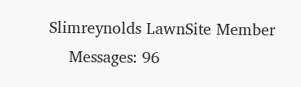Slimreynolds LawnSite Member
    Messages: 96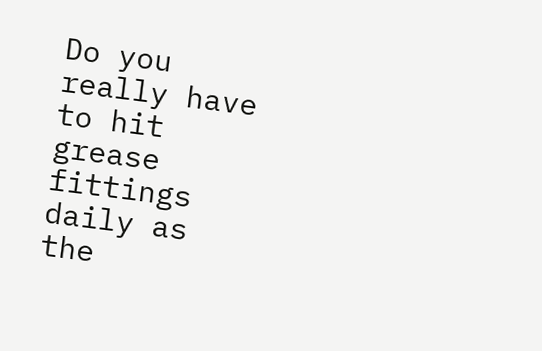Do you really have to hit grease fittings daily as the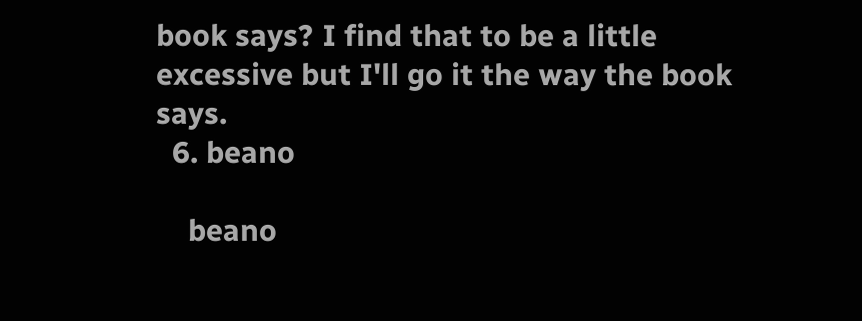book says? I find that to be a little excessive but I'll go it the way the book says.
  6. beano

    beano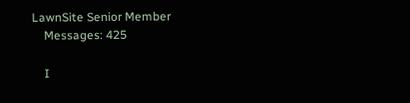LawnSite Senior Member
    Messages: 425

    I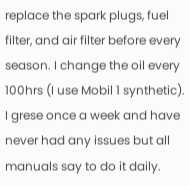replace the spark plugs, fuel filter, and air filter before every season. I change the oil every 100hrs (I use Mobil 1 synthetic). I grese once a week and have never had any issues but all manuals say to do it daily.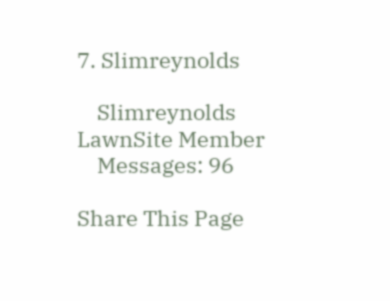7. Slimreynolds

    Slimreynolds LawnSite Member
    Messages: 96

Share This Page